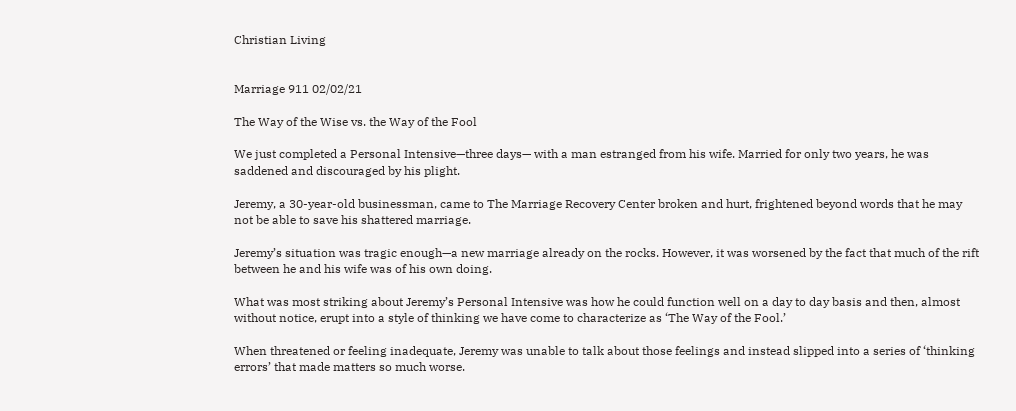Christian Living


Marriage 911 02/02/21

The Way of the Wise vs. the Way of the Fool

We just completed a Personal Intensive—three days— with a man estranged from his wife. Married for only two years, he was saddened and discouraged by his plight.

Jeremy, a 30-year-old businessman, came to The Marriage Recovery Center broken and hurt, frightened beyond words that he may not be able to save his shattered marriage.

Jeremy’s situation was tragic enough—a new marriage already on the rocks. However, it was worsened by the fact that much of the rift between he and his wife was of his own doing.

What was most striking about Jeremy’s Personal Intensive was how he could function well on a day to day basis and then, almost without notice, erupt into a style of thinking we have come to characterize as ‘The Way of the Fool.’

When threatened or feeling inadequate, Jeremy was unable to talk about those feelings and instead slipped into a series of ‘thinking errors’ that made matters so much worse.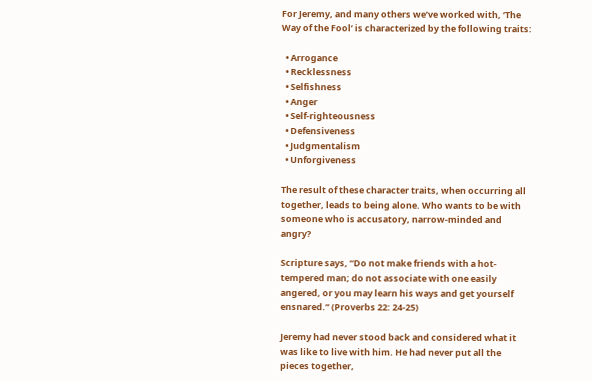For Jeremy, and many others we’ve worked with, ‘The Way of the Fool’ is characterized by the following traits:

  • Arrogance
  • Recklessness
  • Selfishness
  • Anger
  • Self-righteousness
  • Defensiveness
  • Judgmentalism
  • Unforgiveness

The result of these character traits, when occurring all together, leads to being alone. Who wants to be with someone who is accusatory, narrow-minded and angry?

Scripture says, “Do not make friends with a hot-tempered man; do not associate with one easily angered, or you may learn his ways and get yourself ensnared.” (Proverbs 22: 24-25)

Jeremy had never stood back and considered what it was like to live with him. He had never put all the pieces together,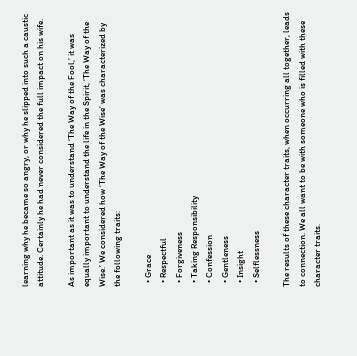learning why he became so angry, or why he slipped into such a caustic attitude. Certainly he had never considered the full impact on his wife.

As important as it was to understand ‘The Way of the Fool,’ it was equally important to understand the life in the Spirit, ‘The Way of the Wise.’ We considered how ‘The Way of the Wise’ was characterized by the following traits:

  • Grace
  • Respectful
  • Forgiveness
  • Taking Responsibility
  • Confession
  • Gentleness
  • Insight
  • Selflessness

The results of these character traits, when occurring all together, leads to connection. We all want to be with someone who is filled with these character traits.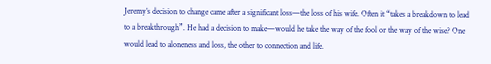Jeremy’s decision to change came after a significant loss—the loss of his wife. Often it “takes a breakdown to lead to a breakthrough”. He had a decision to make—would he take the way of the fool or the way of the wise? One would lead to aloneness and loss, the other to connection and life.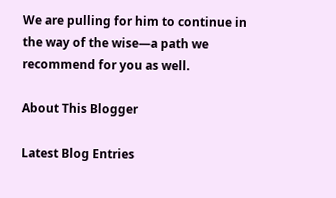We are pulling for him to continue in the way of the wise—a path we recommend for you as well.

About This Blogger

Latest Blog Entries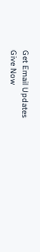Get Email Updates
Give Now